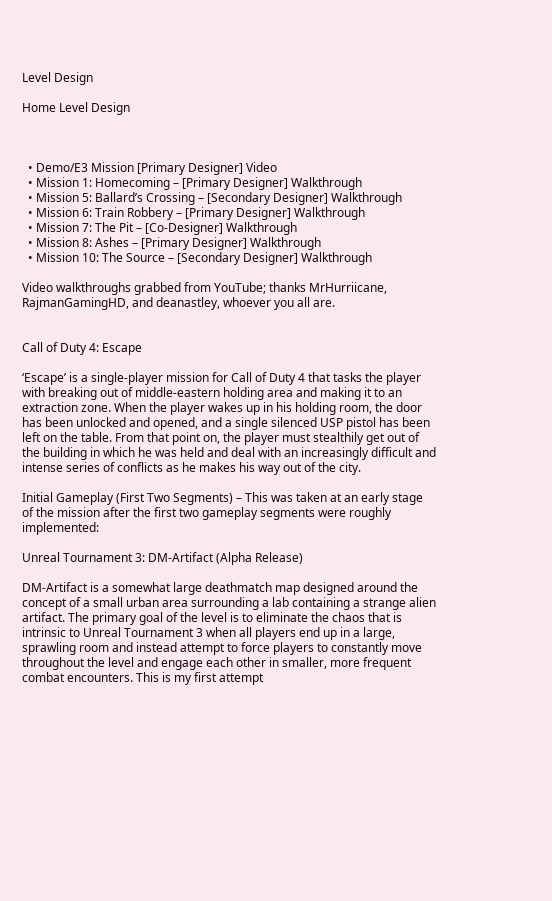Level Design

Home Level Design



  • Demo/E3 Mission [Primary Designer] Video
  • Mission 1: Homecoming – [Primary Designer] Walkthrough
  • Mission 5: Ballard’s Crossing – [Secondary Designer] Walkthrough
  • Mission 6: Train Robbery – [Primary Designer] Walkthrough
  • Mission 7: The Pit – [Co-Designer] Walkthrough
  • Mission 8: Ashes – [Primary Designer] Walkthrough
  • Mission 10: The Source – [Secondary Designer] Walkthrough

Video walkthroughs grabbed from YouTube; thanks MrHurriicane, RajmanGamingHD, and deanastley, whoever you all are.


Call of Duty 4: Escape

‘Escape’ is a single-player mission for Call of Duty 4 that tasks the player with breaking out of middle-eastern holding area and making it to an extraction zone. When the player wakes up in his holding room, the door has been unlocked and opened, and a single silenced USP pistol has been left on the table. From that point on, the player must stealthily get out of the building in which he was held and deal with an increasingly difficult and intense series of conflicts as he makes his way out of the city.

Initial Gameplay (First Two Segments) – This was taken at an early stage of the mission after the first two gameplay segments were roughly implemented:

Unreal Tournament 3: DM-Artifact (Alpha Release)

DM-Artifact is a somewhat large deathmatch map designed around the concept of a small urban area surrounding a lab containing a strange alien artifact. The primary goal of the level is to eliminate the chaos that is intrinsic to Unreal Tournament 3 when all players end up in a large, sprawling room and instead attempt to force players to constantly move throughout the level and engage each other in smaller, more frequent combat encounters. This is my first attempt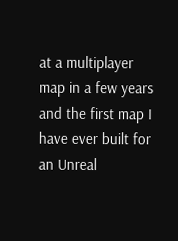at a multiplayer map in a few years and the first map I have ever built for an Unreal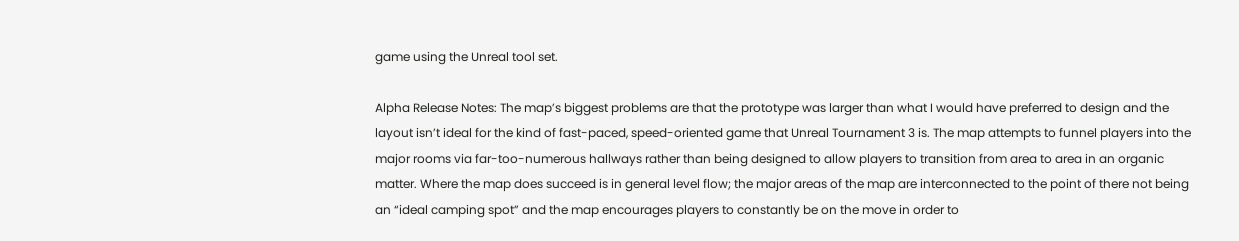game using the Unreal tool set.

Alpha Release Notes: The map’s biggest problems are that the prototype was larger than what I would have preferred to design and the layout isn’t ideal for the kind of fast-paced, speed-oriented game that Unreal Tournament 3 is. The map attempts to funnel players into the major rooms via far-too-numerous hallways rather than being designed to allow players to transition from area to area in an organic matter. Where the map does succeed is in general level flow; the major areas of the map are interconnected to the point of there not being an “ideal camping spot” and the map encourages players to constantly be on the move in order to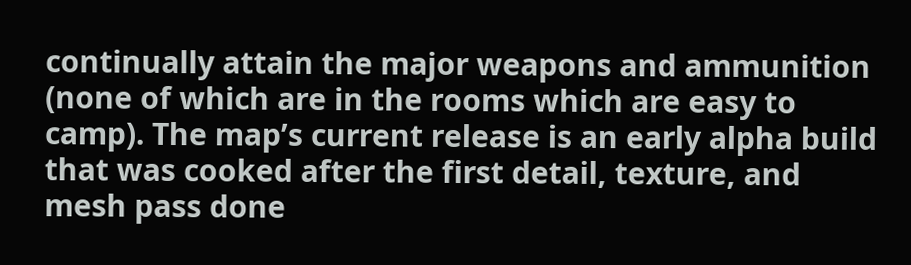continually attain the major weapons and ammunition (none of which are in the rooms which are easy to camp). The map’s current release is an early alpha build that was cooked after the first detail, texture, and mesh pass done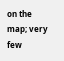on the map; very few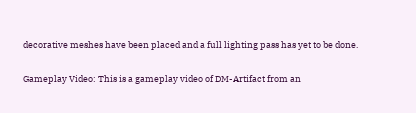decorative meshes have been placed and a full lighting pass has yet to be done.

Gameplay Video: This is a gameplay video of DM-Artifact from an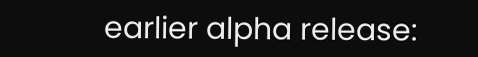earlier alpha release: